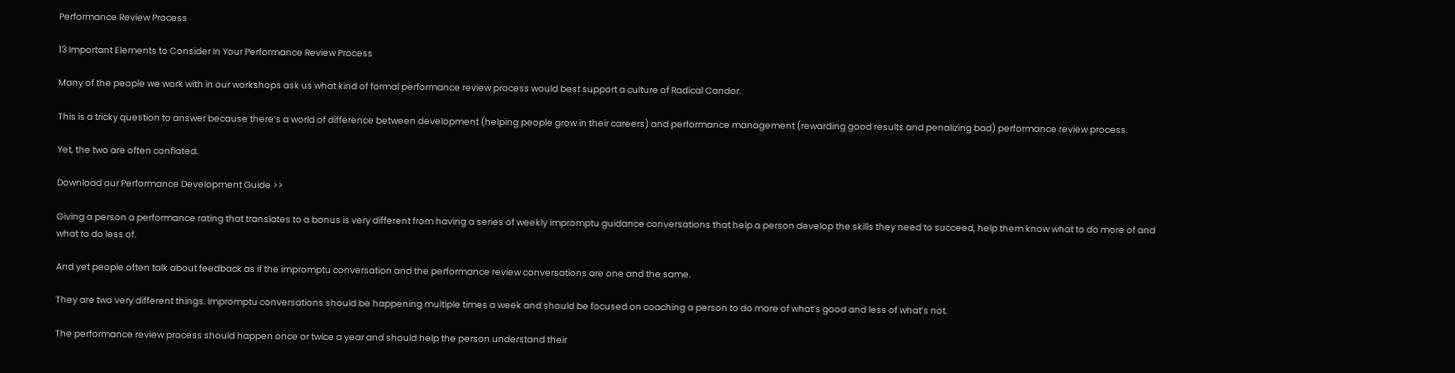Performance Review Process

13 Important Elements to Consider In Your Performance Review Process

Many of the people we work with in our workshops ask us what kind of formal performance review process would best support a culture of Radical Candor.

This is a tricky question to answer because there’s a world of difference between development (helping people grow in their careers) and performance management (rewarding good results and penalizing bad) performance review process.

Yet, the two are often conflated.

Download our Performance Development Guide >>

Giving a person a performance rating that translates to a bonus is very different from having a series of weekly impromptu guidance conversations that help a person develop the skills they need to succeed, help them know what to do more of and what to do less of.

And yet people often talk about feedback as if the impromptu conversation and the performance review conversations are one and the same.

They are two very different things. Impromptu conversations should be happening multiple times a week and should be focused on coaching a person to do more of what’s good and less of what’s not.

The performance review process should happen once or twice a year and should help the person understand their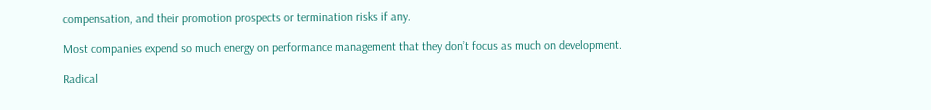compensation, and their promotion prospects or termination risks if any.

Most companies expend so much energy on performance management that they don’t focus as much on development.

Radical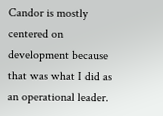Candor is mostly centered on development because that was what I did as an operational leader.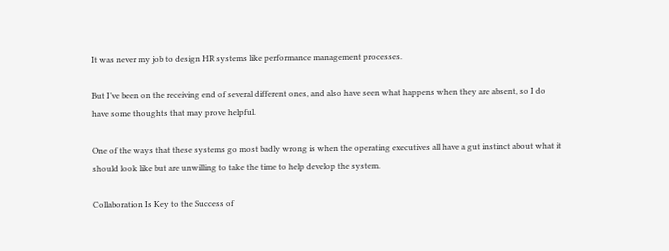It was never my job to design HR systems like performance management processes.

But I’ve been on the receiving end of several different ones, and also have seen what happens when they are absent, so I do have some thoughts that may prove helpful.

One of the ways that these systems go most badly wrong is when the operating executives all have a gut instinct about what it should look like but are unwilling to take the time to help develop the system.

Collaboration Is Key to the Success of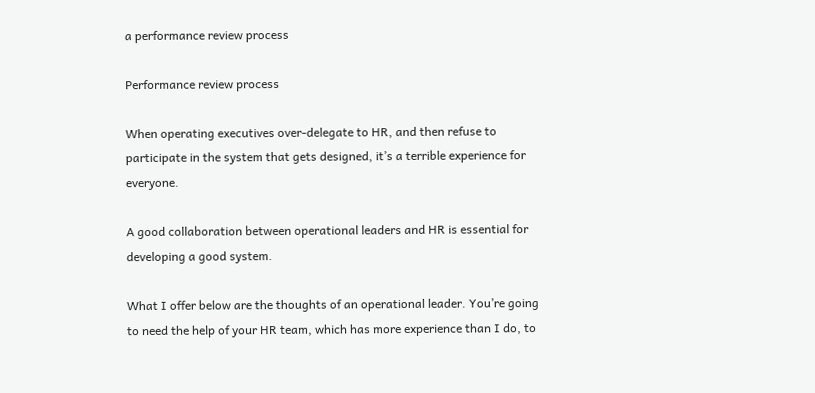a performance review process

Performance review process

When operating executives over-delegate to HR, and then refuse to participate in the system that gets designed, it’s a terrible experience for everyone.

A good collaboration between operational leaders and HR is essential for developing a good system.

What I offer below are the thoughts of an operational leader. You’re going to need the help of your HR team, which has more experience than I do, to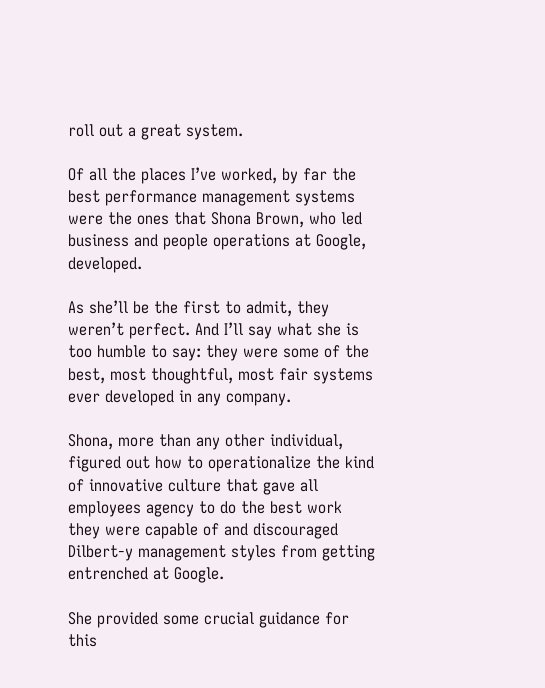roll out a great system.

Of all the places I’ve worked, by far the best performance management systems were the ones that Shona Brown, who led business and people operations at Google, developed.

As she’ll be the first to admit, they weren’t perfect. And I’ll say what she is too humble to say: they were some of the best, most thoughtful, most fair systems ever developed in any company.

Shona, more than any other individual, figured out how to operationalize the kind of innovative culture that gave all employees agency to do the best work they were capable of and discouraged Dilbert-y management styles from getting entrenched at Google.

She provided some crucial guidance for this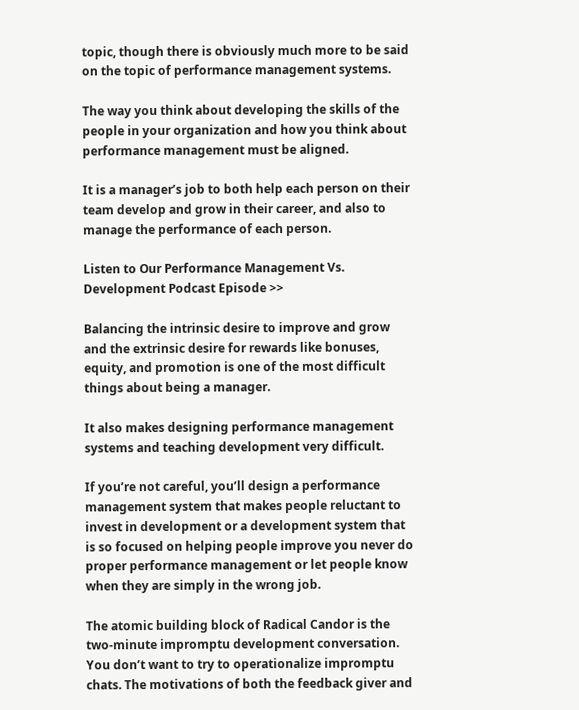topic, though there is obviously much more to be said on the topic of performance management systems.

The way you think about developing the skills of the people in your organization and how you think about performance management must be aligned.

It is a manager’s job to both help each person on their team develop and grow in their career, and also to manage the performance of each person.

Listen to Our Performance Management Vs. Development Podcast Episode >>

Balancing the intrinsic desire to improve and grow and the extrinsic desire for rewards like bonuses, equity, and promotion is one of the most difficult things about being a manager.

It also makes designing performance management systems and teaching development very difficult.

If you’re not careful, you’ll design a performance management system that makes people reluctant to invest in development or a development system that is so focused on helping people improve you never do proper performance management or let people know when they are simply in the wrong job.

The atomic building block of Radical Candor is the two-minute impromptu development conversation. You don’t want to try to operationalize impromptu chats. The motivations of both the feedback giver and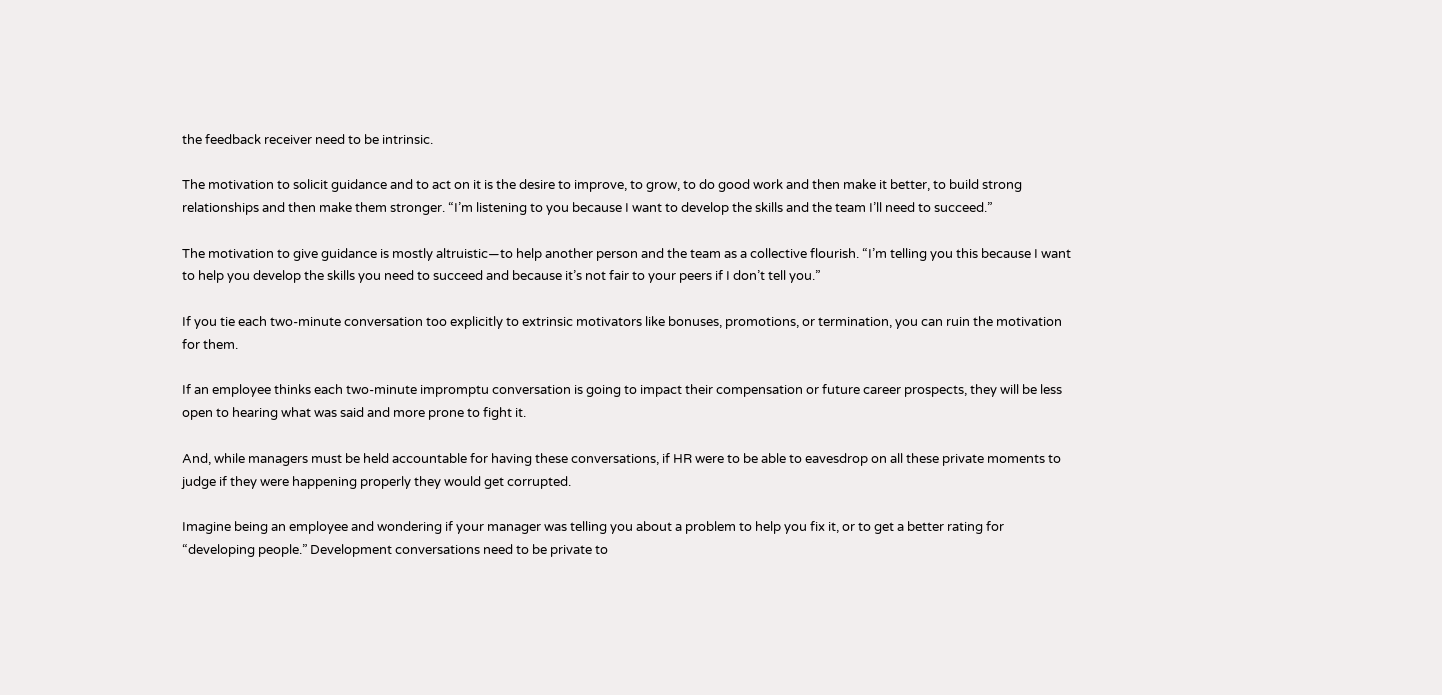the feedback receiver need to be intrinsic.

The motivation to solicit guidance and to act on it is the desire to improve, to grow, to do good work and then make it better, to build strong relationships and then make them stronger. “I’m listening to you because I want to develop the skills and the team I’ll need to succeed.”

The motivation to give guidance is mostly altruistic—to help another person and the team as a collective flourish. “I’m telling you this because I want to help you develop the skills you need to succeed and because it’s not fair to your peers if I don’t tell you.”

If you tie each two-minute conversation too explicitly to extrinsic motivators like bonuses, promotions, or termination, you can ruin the motivation for them.

If an employee thinks each two-minute impromptu conversation is going to impact their compensation or future career prospects, they will be less open to hearing what was said and more prone to fight it.

And, while managers must be held accountable for having these conversations, if HR were to be able to eavesdrop on all these private moments to judge if they were happening properly they would get corrupted.

Imagine being an employee and wondering if your manager was telling you about a problem to help you fix it, or to get a better rating for “developing people.” Development conversations need to be private to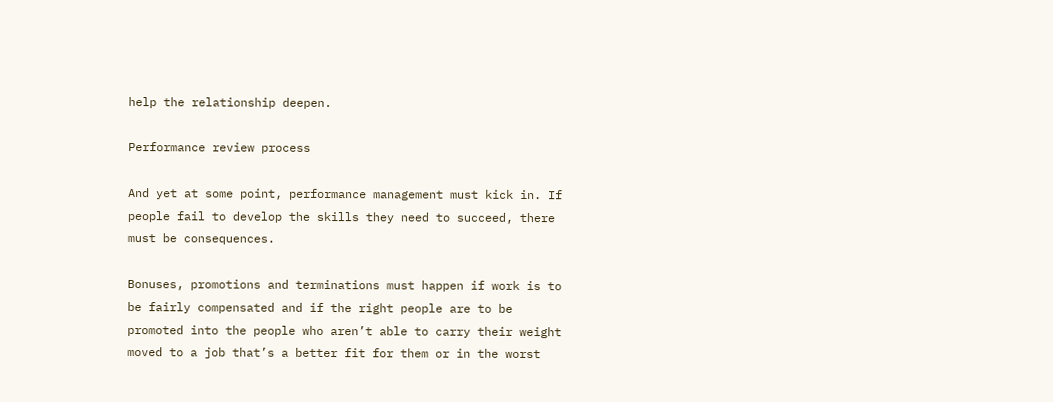help the relationship deepen.

Performance review process

And yet at some point, performance management must kick in. If people fail to develop the skills they need to succeed, there must be consequences.

Bonuses, promotions and terminations must happen if work is to be fairly compensated and if the right people are to be promoted into the people who aren’t able to carry their weight moved to a job that’s a better fit for them or in the worst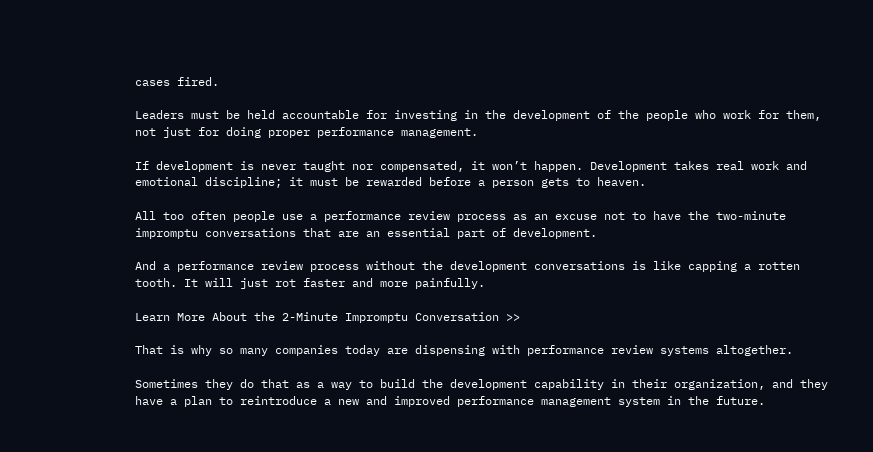cases fired.

Leaders must be held accountable for investing in the development of the people who work for them, not just for doing proper performance management.

If development is never taught nor compensated, it won’t happen. Development takes real work and emotional discipline; it must be rewarded before a person gets to heaven.

All too often people use a performance review process as an excuse not to have the two-minute impromptu conversations that are an essential part of development.

And a performance review process without the development conversations is like capping a rotten tooth. It will just rot faster and more painfully.

Learn More About the 2-Minute Impromptu Conversation >>

That is why so many companies today are dispensing with performance review systems altogether.

Sometimes they do that as a way to build the development capability in their organization, and they have a plan to reintroduce a new and improved performance management system in the future.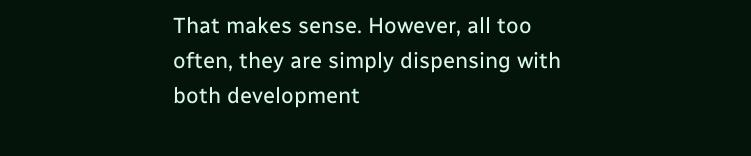That makes sense. However, all too often, they are simply dispensing with both development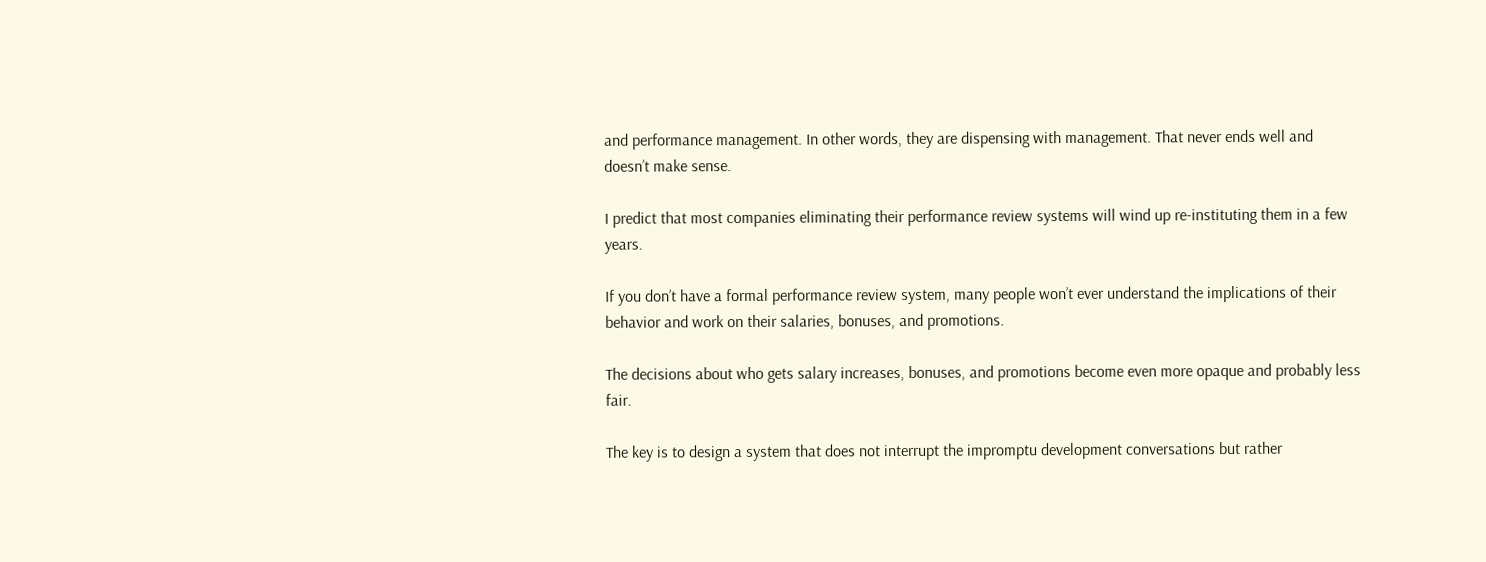and performance management. In other words, they are dispensing with management. That never ends well and doesn’t make sense.

I predict that most companies eliminating their performance review systems will wind up re-instituting them in a few years.

If you don’t have a formal performance review system, many people won’t ever understand the implications of their behavior and work on their salaries, bonuses, and promotions.

The decisions about who gets salary increases, bonuses, and promotions become even more opaque and probably less fair.

The key is to design a system that does not interrupt the impromptu development conversations but rather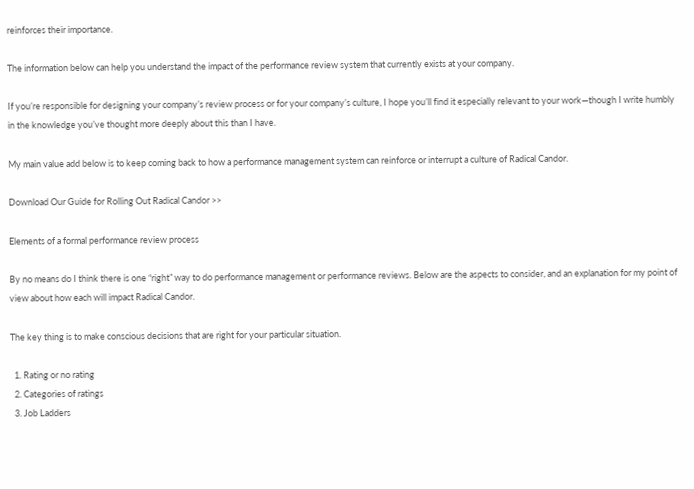reinforces their importance.

The information below can help you understand the impact of the performance review system that currently exists at your company.

If you’re responsible for designing your company’s review process or for your company’s culture, I hope you’ll find it especially relevant to your work—though I write humbly in the knowledge you’ve thought more deeply about this than I have.

My main value add below is to keep coming back to how a performance management system can reinforce or interrupt a culture of Radical Candor.

Download Our Guide for Rolling Out Radical Candor >>

Elements of a formal performance review process

By no means do I think there is one “right” way to do performance management or performance reviews. Below are the aspects to consider, and an explanation for my point of view about how each will impact Radical Candor.

The key thing is to make conscious decisions that are right for your particular situation.

  1. Rating or no rating
  2. Categories of ratings
  3. Job Ladders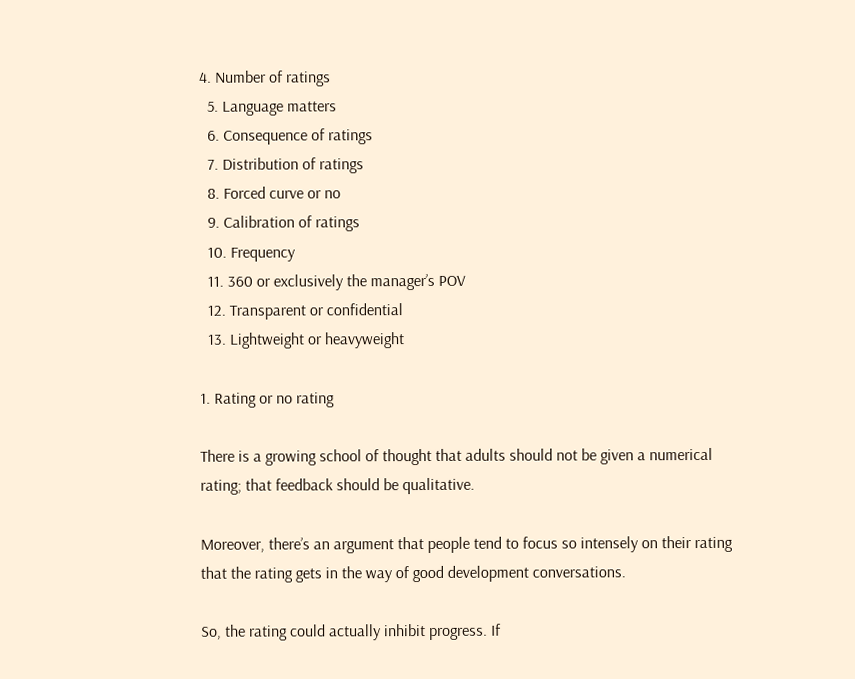4. Number of ratings
  5. Language matters
  6. Consequence of ratings
  7. Distribution of ratings
  8. Forced curve or no
  9. Calibration of ratings
  10. Frequency
  11. 360 or exclusively the manager’s POV
  12. Transparent or confidential
  13. Lightweight or heavyweight

1. Rating or no rating

There is a growing school of thought that adults should not be given a numerical rating; that feedback should be qualitative.

Moreover, there’s an argument that people tend to focus so intensely on their rating that the rating gets in the way of good development conversations.

So, the rating could actually inhibit progress. If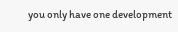you only have one development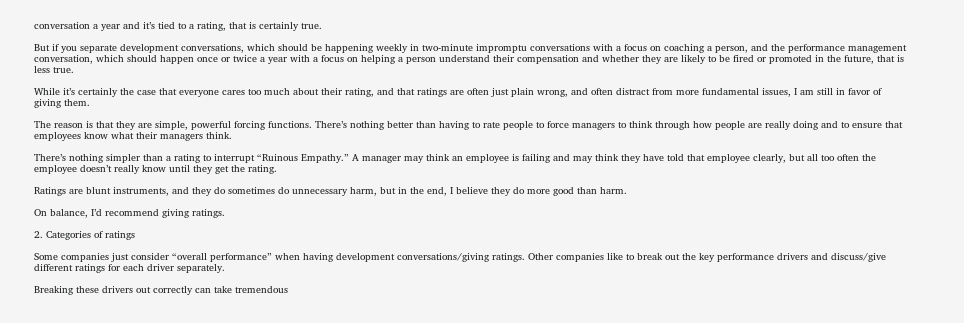conversation a year and it’s tied to a rating, that is certainly true.

But if you separate development conversations, which should be happening weekly in two-minute impromptu conversations with a focus on coaching a person, and the performance management conversation, which should happen once or twice a year with a focus on helping a person understand their compensation and whether they are likely to be fired or promoted in the future, that is less true.

While it’s certainly the case that everyone cares too much about their rating, and that ratings are often just plain wrong, and often distract from more fundamental issues, I am still in favor of giving them.

The reason is that they are simple, powerful forcing functions. There’s nothing better than having to rate people to force managers to think through how people are really doing and to ensure that employees know what their managers think.

There’s nothing simpler than a rating to interrupt “Ruinous Empathy.” A manager may think an employee is failing and may think they have told that employee clearly, but all too often the employee doesn’t really know until they get the rating.

Ratings are blunt instruments, and they do sometimes do unnecessary harm, but in the end, I believe they do more good than harm.

On balance, I’d recommend giving ratings.

2. Categories of ratings

Some companies just consider “overall performance” when having development conversations/giving ratings. Other companies like to break out the key performance drivers and discuss/give different ratings for each driver separately.

Breaking these drivers out correctly can take tremendous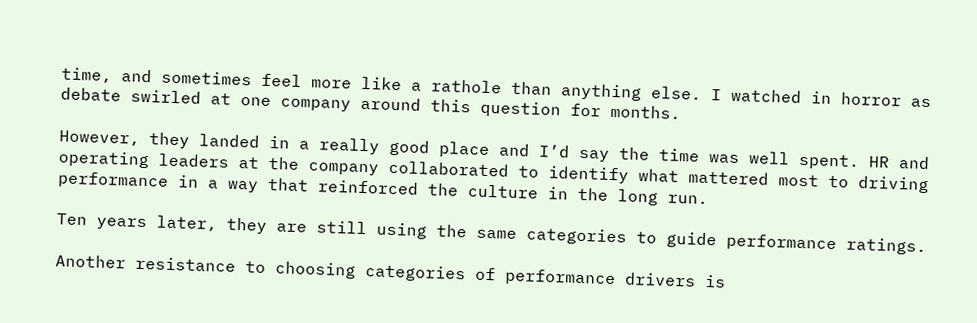time, and sometimes feel more like a rathole than anything else. I watched in horror as debate swirled at one company around this question for months.

However, they landed in a really good place and I’d say the time was well spent. HR and operating leaders at the company collaborated to identify what mattered most to driving performance in a way that reinforced the culture in the long run.

Ten years later, they are still using the same categories to guide performance ratings.

Another resistance to choosing categories of performance drivers is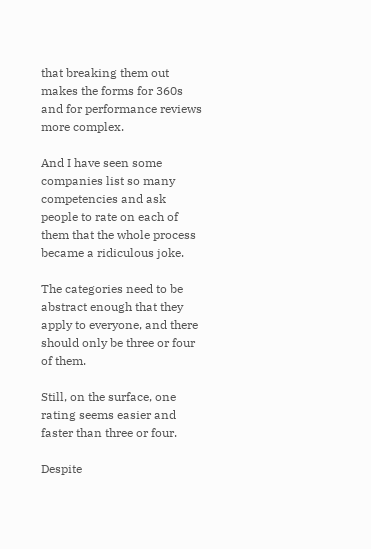that breaking them out makes the forms for 360s and for performance reviews more complex.

And I have seen some companies list so many competencies and ask people to rate on each of them that the whole process became a ridiculous joke.

The categories need to be abstract enough that they apply to everyone, and there should only be three or four of them.

Still, on the surface, one rating seems easier and faster than three or four.

Despite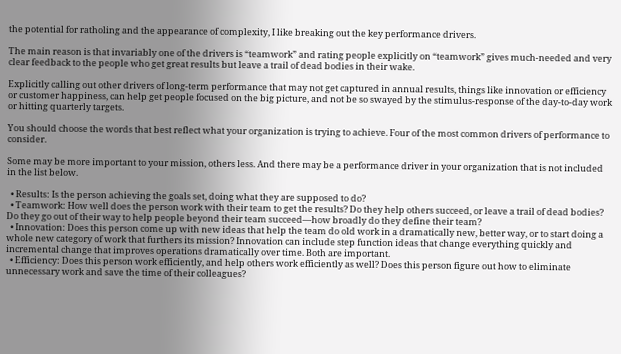the potential for ratholing and the appearance of complexity, I like breaking out the key performance drivers.

The main reason is that invariably one of the drivers is “teamwork” and rating people explicitly on “teamwork” gives much-needed and very clear feedback to the people who get great results but leave a trail of dead bodies in their wake.

Explicitly calling out other drivers of long-term performance that may not get captured in annual results, things like innovation or efficiency or customer happiness, can help get people focused on the big picture, and not be so swayed by the stimulus-response of the day-to-day work or hitting quarterly targets.

You should choose the words that best reflect what your organization is trying to achieve. Four of the most common drivers of performance to consider.

Some may be more important to your mission, others less. And there may be a performance driver in your organization that is not included in the list below.

  • Results: Is the person achieving the goals set, doing what they are supposed to do?
  • Teamwork: How well does the person work with their team to get the results? Do they help others succeed, or leave a trail of dead bodies? Do they go out of their way to help people beyond their team succeed—how broadly do they define their team?
  • Innovation: Does this person come up with new ideas that help the team do old work in a dramatically new, better way, or to start doing a whole new category of work that furthers its mission? Innovation can include step function ideas that change everything quickly and incremental change that improves operations dramatically over time. Both are important.
  • Efficiency: Does this person work efficiently, and help others work efficiently as well? Does this person figure out how to eliminate unnecessary work and save the time of their colleagues?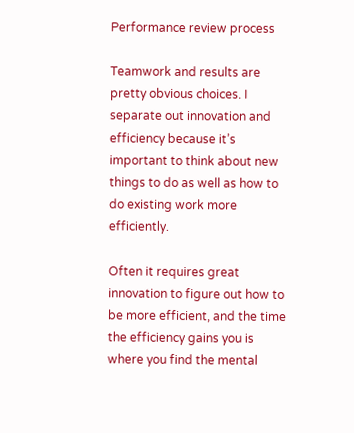Performance review process

Teamwork and results are pretty obvious choices. I separate out innovation and efficiency because it’s important to think about new things to do as well as how to do existing work more efficiently.

Often it requires great innovation to figure out how to be more efficient, and the time the efficiency gains you is where you find the mental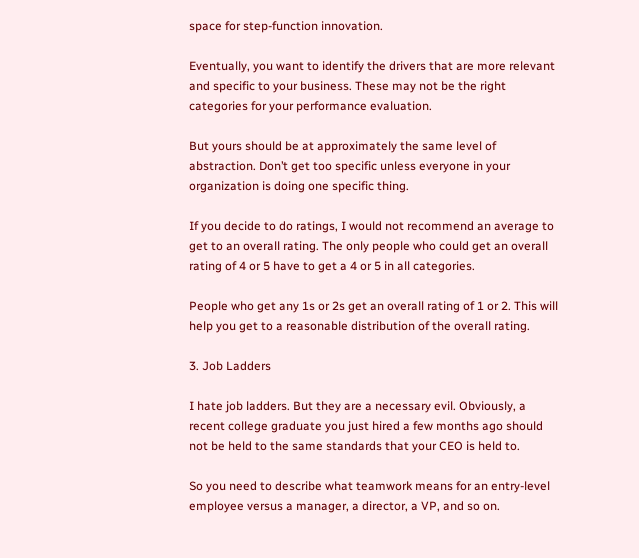space for step-function innovation.

Eventually, you want to identify the drivers that are more relevant and specific to your business. These may not be the right categories for your performance evaluation.

But yours should be at approximately the same level of abstraction. Don’t get too specific unless everyone in your organization is doing one specific thing.

If you decide to do ratings, I would not recommend an average to get to an overall rating. The only people who could get an overall rating of 4 or 5 have to get a 4 or 5 in all categories.

People who get any 1s or 2s get an overall rating of 1 or 2. This will help you get to a reasonable distribution of the overall rating.

3. Job Ladders

I hate job ladders. But they are a necessary evil. Obviously, a recent college graduate you just hired a few months ago should not be held to the same standards that your CEO is held to.

So you need to describe what teamwork means for an entry-level employee versus a manager, a director, a VP, and so on.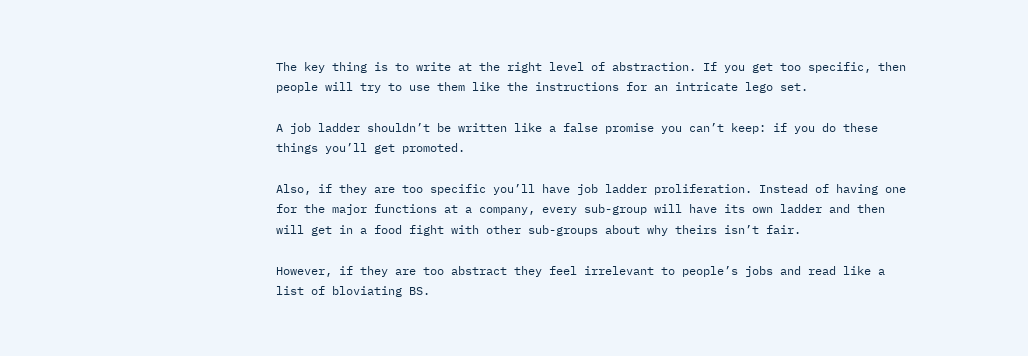The key thing is to write at the right level of abstraction. If you get too specific, then people will try to use them like the instructions for an intricate lego set.

A job ladder shouldn’t be written like a false promise you can’t keep: if you do these things you’ll get promoted.

Also, if they are too specific you’ll have job ladder proliferation. Instead of having one for the major functions at a company, every sub-group will have its own ladder and then will get in a food fight with other sub-groups about why theirs isn’t fair.

However, if they are too abstract they feel irrelevant to people’s jobs and read like a list of bloviating BS.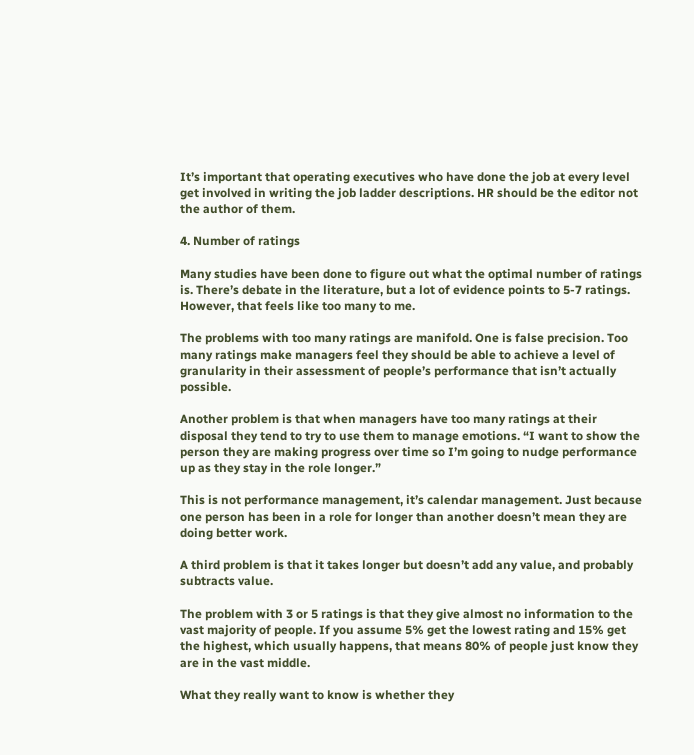It’s important that operating executives who have done the job at every level get involved in writing the job ladder descriptions. HR should be the editor not the author of them.

4. Number of ratings

Many studies have been done to figure out what the optimal number of ratings is. There’s debate in the literature, but a lot of evidence points to 5-7 ratings. However, that feels like too many to me.

The problems with too many ratings are manifold. One is false precision. Too many ratings make managers feel they should be able to achieve a level of granularity in their assessment of people’s performance that isn’t actually possible.

Another problem is that when managers have too many ratings at their disposal they tend to try to use them to manage emotions. “I want to show the person they are making progress over time so I’m going to nudge performance up as they stay in the role longer.”

This is not performance management, it’s calendar management. Just because one person has been in a role for longer than another doesn’t mean they are doing better work.

A third problem is that it takes longer but doesn’t add any value, and probably subtracts value.

The problem with 3 or 5 ratings is that they give almost no information to the vast majority of people. If you assume 5% get the lowest rating and 15% get the highest, which usually happens, that means 80% of people just know they are in the vast middle.

What they really want to know is whether they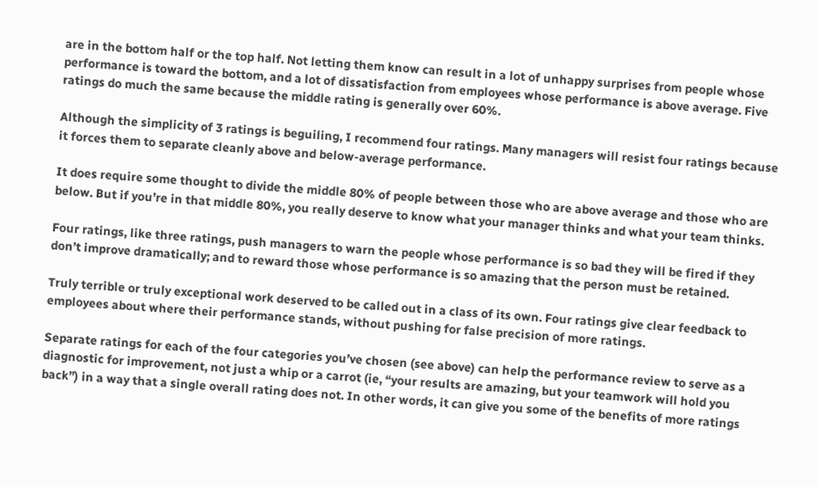are in the bottom half or the top half. Not letting them know can result in a lot of unhappy surprises from people whose performance is toward the bottom, and a lot of dissatisfaction from employees whose performance is above average. Five ratings do much the same because the middle rating is generally over 60%.

Although the simplicity of 3 ratings is beguiling, I recommend four ratings. Many managers will resist four ratings because it forces them to separate cleanly above and below-average performance.

It does require some thought to divide the middle 80% of people between those who are above average and those who are below. But if you’re in that middle 80%, you really deserve to know what your manager thinks and what your team thinks.

Four ratings, like three ratings, push managers to warn the people whose performance is so bad they will be fired if they don’t improve dramatically; and to reward those whose performance is so amazing that the person must be retained.

Truly terrible or truly exceptional work deserved to be called out in a class of its own. Four ratings give clear feedback to employees about where their performance stands, without pushing for false precision of more ratings.

Separate ratings for each of the four categories you’ve chosen (see above) can help the performance review to serve as a diagnostic for improvement, not just a whip or a carrot (ie, “your results are amazing, but your teamwork will hold you back”) in a way that a single overall rating does not. In other words, it can give you some of the benefits of more ratings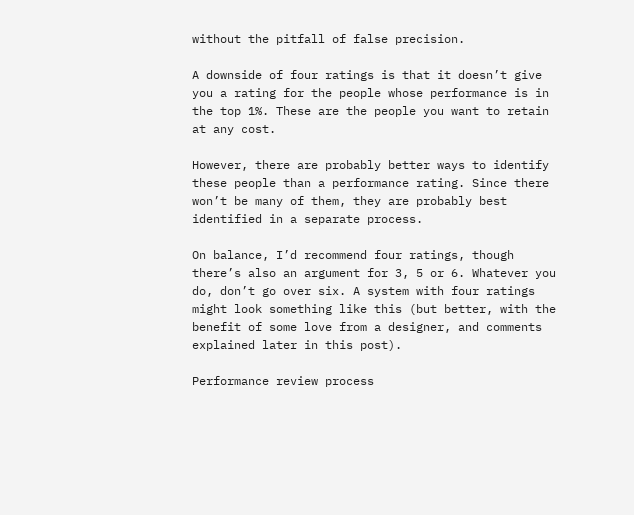without the pitfall of false precision.

A downside of four ratings is that it doesn’t give you a rating for the people whose performance is in the top 1%. These are the people you want to retain at any cost.

However, there are probably better ways to identify these people than a performance rating. Since there won’t be many of them, they are probably best identified in a separate process.

On balance, I’d recommend four ratings, though there’s also an argument for 3, 5 or 6. Whatever you do, don’t go over six. A system with four ratings might look something like this (but better, with the benefit of some love from a designer, and comments explained later in this post).

Performance review process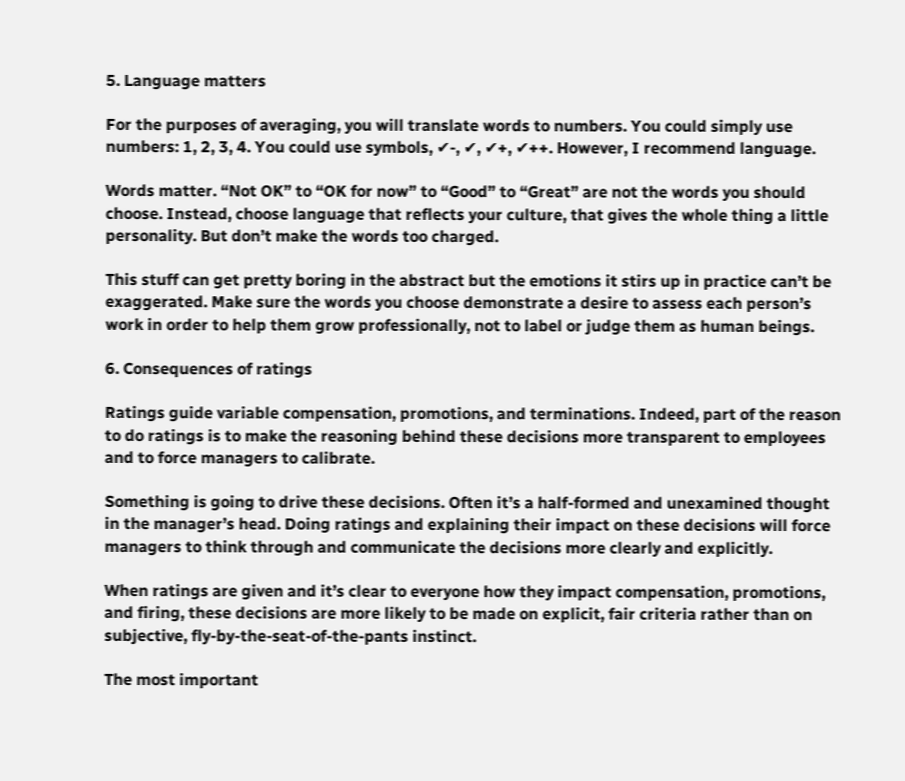5. Language matters

For the purposes of averaging, you will translate words to numbers. You could simply use numbers: 1, 2, 3, 4. You could use symbols, ✔-, ✔, ✔+, ✔++. However, I recommend language.

Words matter. “Not OK” to “OK for now” to “Good” to “Great” are not the words you should choose. Instead, choose language that reflects your culture, that gives the whole thing a little personality. But don’t make the words too charged.

This stuff can get pretty boring in the abstract but the emotions it stirs up in practice can’t be exaggerated. Make sure the words you choose demonstrate a desire to assess each person’s work in order to help them grow professionally, not to label or judge them as human beings.

6. Consequences of ratings

Ratings guide variable compensation, promotions, and terminations. Indeed, part of the reason to do ratings is to make the reasoning behind these decisions more transparent to employees and to force managers to calibrate.

Something is going to drive these decisions. Often it’s a half-formed and unexamined thought in the manager’s head. Doing ratings and explaining their impact on these decisions will force managers to think through and communicate the decisions more clearly and explicitly.

When ratings are given and it’s clear to everyone how they impact compensation, promotions, and firing, these decisions are more likely to be made on explicit, fair criteria rather than on subjective, fly-by-the-seat-of-the-pants instinct.

The most important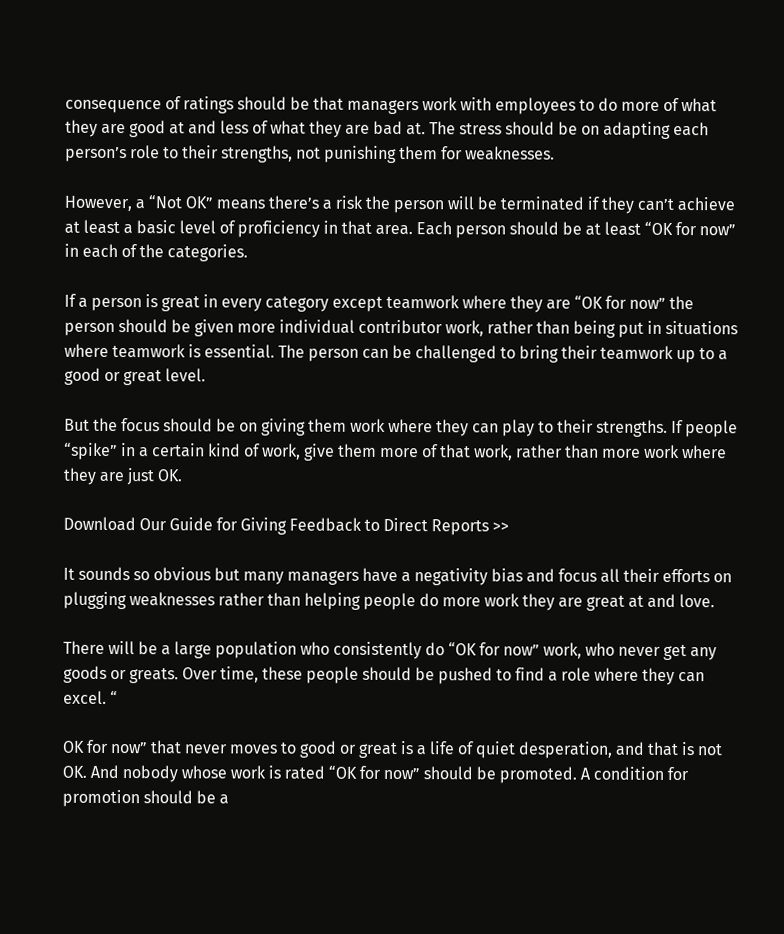consequence of ratings should be that managers work with employees to do more of what they are good at and less of what they are bad at. The stress should be on adapting each person’s role to their strengths, not punishing them for weaknesses.

However, a “Not OK” means there’s a risk the person will be terminated if they can’t achieve at least a basic level of proficiency in that area. Each person should be at least “OK for now” in each of the categories.

If a person is great in every category except teamwork where they are “OK for now” the person should be given more individual contributor work, rather than being put in situations where teamwork is essential. The person can be challenged to bring their teamwork up to a good or great level.

But the focus should be on giving them work where they can play to their strengths. If people “spike” in a certain kind of work, give them more of that work, rather than more work where they are just OK.

Download Our Guide for Giving Feedback to Direct Reports >>

It sounds so obvious but many managers have a negativity bias and focus all their efforts on plugging weaknesses rather than helping people do more work they are great at and love.

There will be a large population who consistently do “OK for now” work, who never get any goods or greats. Over time, these people should be pushed to find a role where they can excel. “

OK for now” that never moves to good or great is a life of quiet desperation, and that is not OK. And nobody whose work is rated “OK for now” should be promoted. A condition for promotion should be a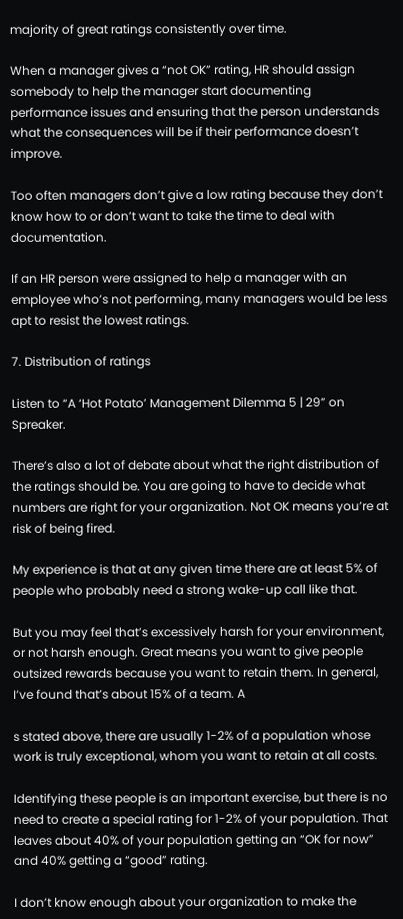majority of great ratings consistently over time.

When a manager gives a “not OK” rating, HR should assign somebody to help the manager start documenting performance issues and ensuring that the person understands what the consequences will be if their performance doesn’t improve.

Too often managers don’t give a low rating because they don’t know how to or don’t want to take the time to deal with documentation.

If an HR person were assigned to help a manager with an employee who’s not performing, many managers would be less apt to resist the lowest ratings.

7. Distribution of ratings

Listen to “A ‘Hot Potato’ Management Dilemma 5 | 29” on Spreaker.

There’s also a lot of debate about what the right distribution of the ratings should be. You are going to have to decide what numbers are right for your organization. Not OK means you’re at risk of being fired.

My experience is that at any given time there are at least 5% of people who probably need a strong wake-up call like that.

But you may feel that’s excessively harsh for your environment, or not harsh enough. Great means you want to give people outsized rewards because you want to retain them. In general, I’ve found that’s about 15% of a team. A

s stated above, there are usually 1-2% of a population whose work is truly exceptional, whom you want to retain at all costs.

Identifying these people is an important exercise, but there is no need to create a special rating for 1-2% of your population. That leaves about 40% of your population getting an “OK for now” and 40% getting a “good” rating.

I don’t know enough about your organization to make the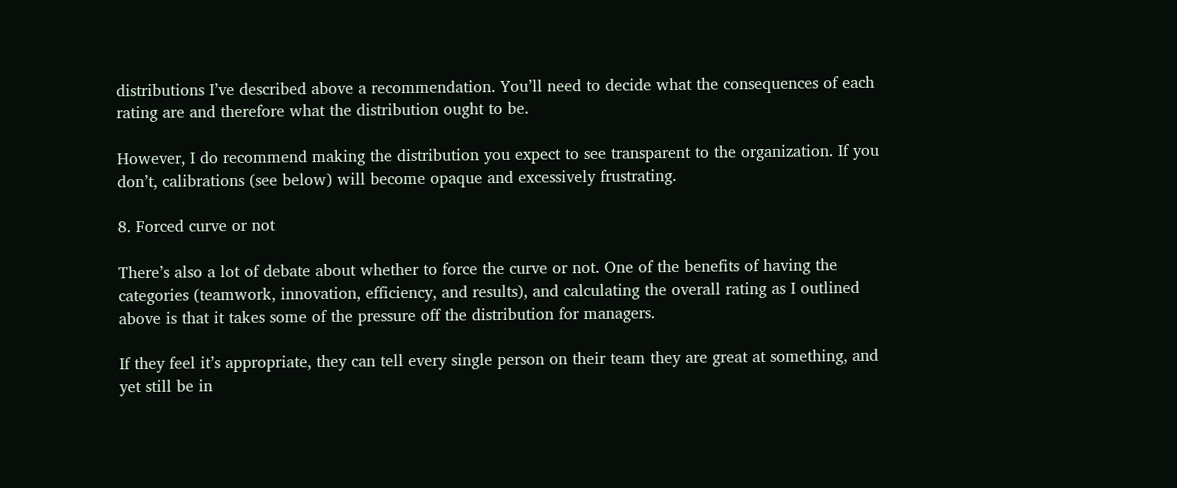distributions I’ve described above a recommendation. You’ll need to decide what the consequences of each rating are and therefore what the distribution ought to be.

However, I do recommend making the distribution you expect to see transparent to the organization. If you don’t, calibrations (see below) will become opaque and excessively frustrating.

8. Forced curve or not

There’s also a lot of debate about whether to force the curve or not. One of the benefits of having the categories (teamwork, innovation, efficiency, and results), and calculating the overall rating as I outlined above is that it takes some of the pressure off the distribution for managers.

If they feel it’s appropriate, they can tell every single person on their team they are great at something, and yet still be in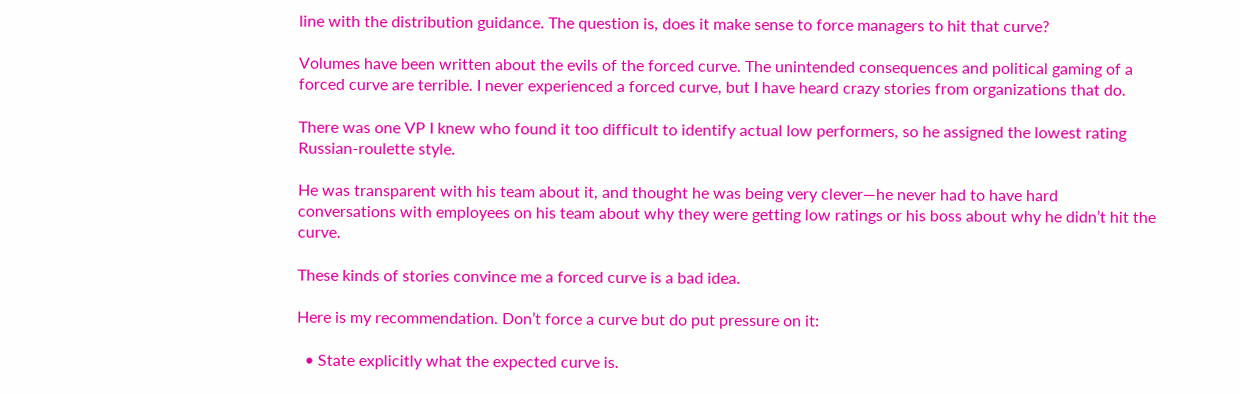line with the distribution guidance. The question is, does it make sense to force managers to hit that curve?

Volumes have been written about the evils of the forced curve. The unintended consequences and political gaming of a forced curve are terrible. I never experienced a forced curve, but I have heard crazy stories from organizations that do.

There was one VP I knew who found it too difficult to identify actual low performers, so he assigned the lowest rating Russian-roulette style.

He was transparent with his team about it, and thought he was being very clever—he never had to have hard conversations with employees on his team about why they were getting low ratings or his boss about why he didn’t hit the curve.

These kinds of stories convince me a forced curve is a bad idea.

Here is my recommendation. Don’t force a curve but do put pressure on it:

  • State explicitly what the expected curve is.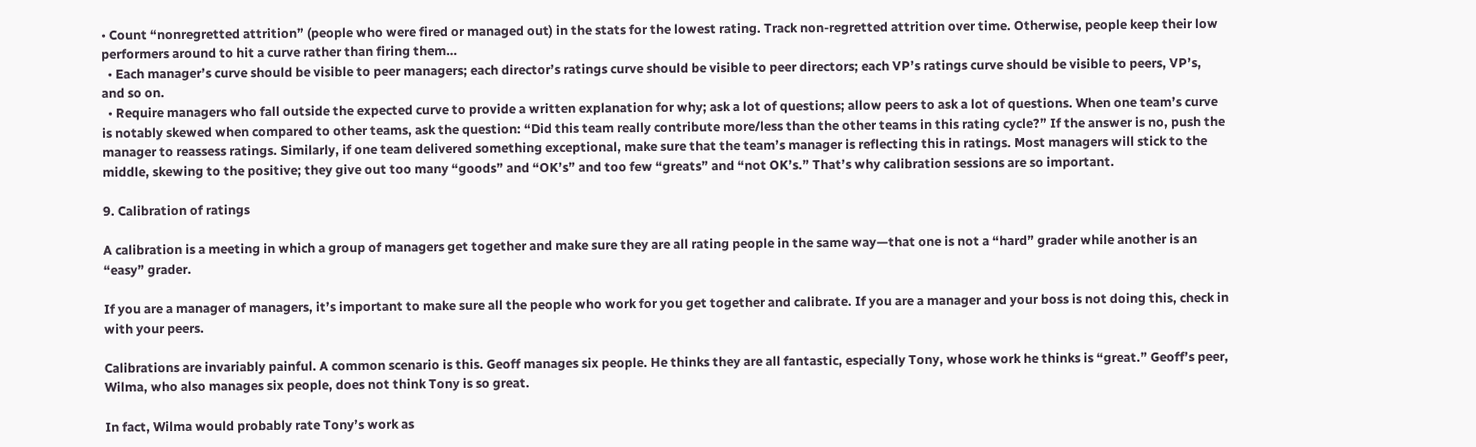• Count “nonregretted attrition” (people who were fired or managed out) in the stats for the lowest rating. Track non-regretted attrition over time. Otherwise, people keep their low performers around to hit a curve rather than firing them…
  • Each manager’s curve should be visible to peer managers; each director’s ratings curve should be visible to peer directors; each VP’s ratings curve should be visible to peers, VP’s, and so on.
  • Require managers who fall outside the expected curve to provide a written explanation for why; ask a lot of questions; allow peers to ask a lot of questions. When one team’s curve is notably skewed when compared to other teams, ask the question: “Did this team really contribute more/less than the other teams in this rating cycle?” If the answer is no, push the manager to reassess ratings. Similarly, if one team delivered something exceptional, make sure that the team’s manager is reflecting this in ratings. Most managers will stick to the middle, skewing to the positive; they give out too many “goods” and “OK’s” and too few “greats” and “not OK’s.” That’s why calibration sessions are so important.

9. Calibration of ratings

A calibration is a meeting in which a group of managers get together and make sure they are all rating people in the same way—that one is not a “hard” grader while another is an “easy” grader.

If you are a manager of managers, it’s important to make sure all the people who work for you get together and calibrate. If you are a manager and your boss is not doing this, check in with your peers.

Calibrations are invariably painful. A common scenario is this. Geoff manages six people. He thinks they are all fantastic, especially Tony, whose work he thinks is “great.” Geoff’s peer, Wilma, who also manages six people, does not think Tony is so great.

In fact, Wilma would probably rate Tony’s work as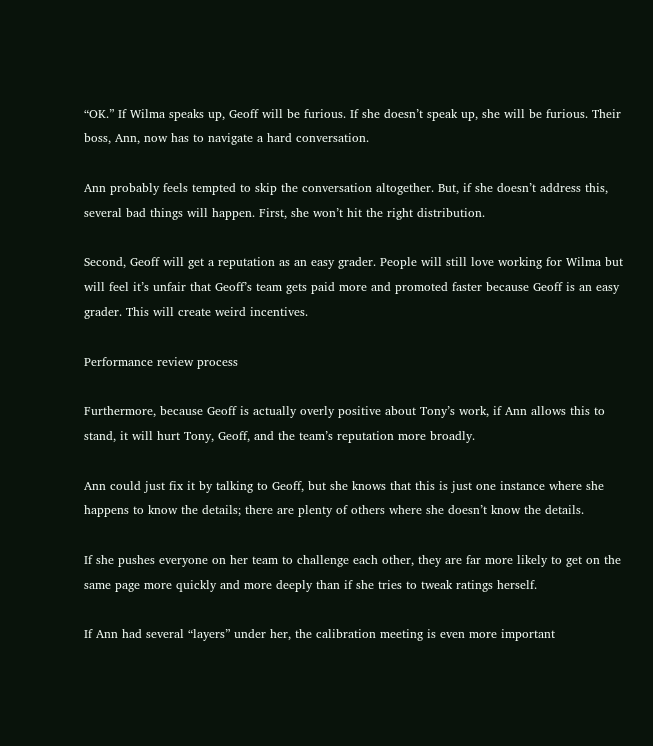“OK.” If Wilma speaks up, Geoff will be furious. If she doesn’t speak up, she will be furious. Their boss, Ann, now has to navigate a hard conversation.

Ann probably feels tempted to skip the conversation altogether. But, if she doesn’t address this, several bad things will happen. First, she won’t hit the right distribution.

Second, Geoff will get a reputation as an easy grader. People will still love working for Wilma but will feel it’s unfair that Geoff’s team gets paid more and promoted faster because Geoff is an easy grader. This will create weird incentives.

Performance review process

Furthermore, because Geoff is actually overly positive about Tony’s work, if Ann allows this to stand, it will hurt Tony, Geoff, and the team’s reputation more broadly.

Ann could just fix it by talking to Geoff, but she knows that this is just one instance where she happens to know the details; there are plenty of others where she doesn’t know the details.

If she pushes everyone on her team to challenge each other, they are far more likely to get on the same page more quickly and more deeply than if she tries to tweak ratings herself.

If Ann had several “layers” under her, the calibration meeting is even more important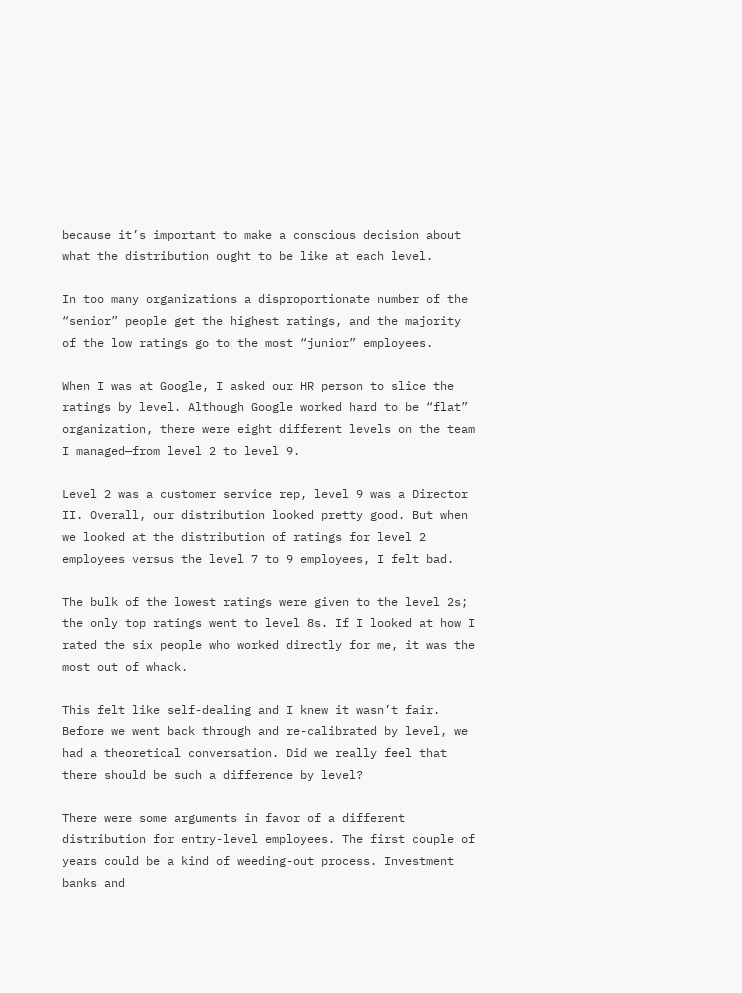because it’s important to make a conscious decision about what the distribution ought to be like at each level.

In too many organizations a disproportionate number of the “senior” people get the highest ratings, and the majority of the low ratings go to the most “junior” employees.

When I was at Google, I asked our HR person to slice the ratings by level. Although Google worked hard to be “flat” organization, there were eight different levels on the team I managed—from level 2 to level 9.

Level 2 was a customer service rep, level 9 was a Director II. Overall, our distribution looked pretty good. But when we looked at the distribution of ratings for level 2 employees versus the level 7 to 9 employees, I felt bad.

The bulk of the lowest ratings were given to the level 2s; the only top ratings went to level 8s. If I looked at how I rated the six people who worked directly for me, it was the most out of whack.

This felt like self-dealing and I knew it wasn’t fair. Before we went back through and re-calibrated by level, we had a theoretical conversation. Did we really feel that there should be such a difference by level?

There were some arguments in favor of a different distribution for entry-level employees. The first couple of years could be a kind of weeding-out process. Investment banks and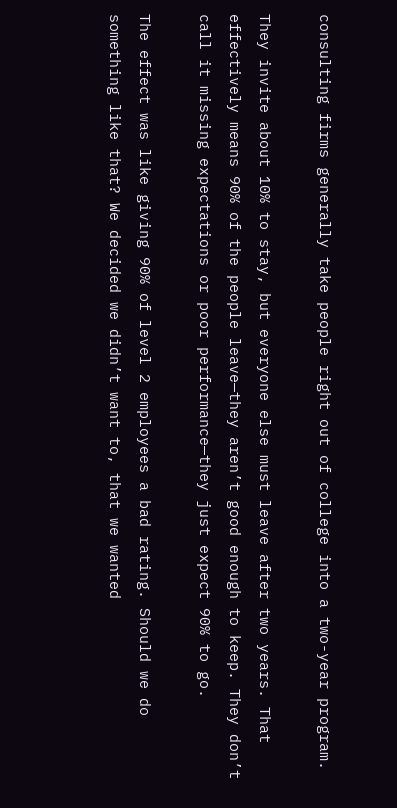consulting firms generally take people right out of college into a two-year program.

They invite about 10% to stay, but everyone else must leave after two years. That effectively means 90% of the people leave—they aren’t good enough to keep. They don’t call it missing expectations or poor performance—they just expect 90% to go.

The effect was like giving 90% of level 2 employees a bad rating. Should we do something like that? We decided we didn’t want to, that we wanted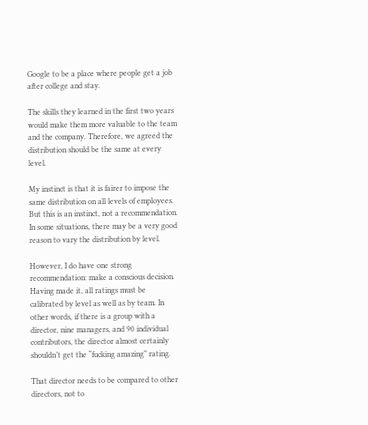Google to be a place where people get a job after college and stay.

The skills they learned in the first two years would make them more valuable to the team and the company. Therefore, we agreed the distribution should be the same at every level.

My instinct is that it is fairer to impose the same distribution on all levels of employees. But this is an instinct, not a recommendation. In some situations, there may be a very good reason to vary the distribution by level.

However, I do have one strong recommendation: make a conscious decision. Having made it, all ratings must be calibrated by level as well as by team. In other words, if there is a group with a director, nine managers, and 90 individual contributors, the director almost certainly shouldn’t get the “fucking amazing” rating.

That director needs to be compared to other directors, not to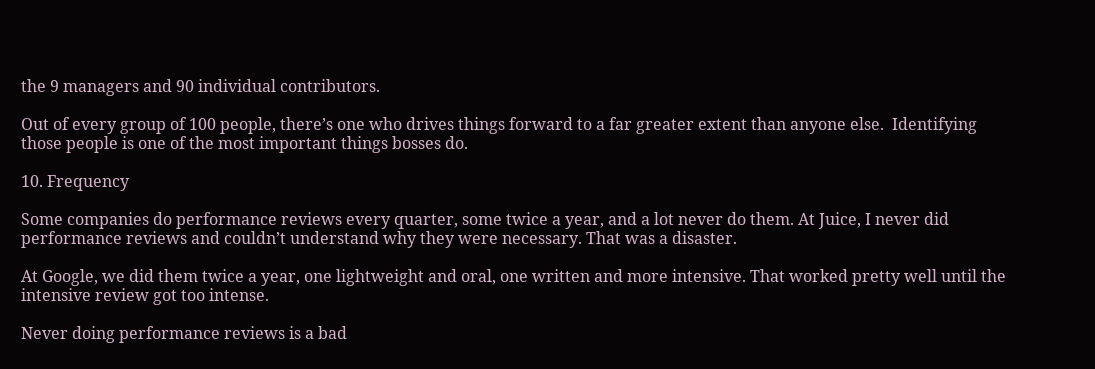the 9 managers and 90 individual contributors.

Out of every group of 100 people, there’s one who drives things forward to a far greater extent than anyone else.  Identifying those people is one of the most important things bosses do.

10. Frequency

Some companies do performance reviews every quarter, some twice a year, and a lot never do them. At Juice, I never did performance reviews and couldn’t understand why they were necessary. That was a disaster.

At Google, we did them twice a year, one lightweight and oral, one written and more intensive. That worked pretty well until the intensive review got too intense.

Never doing performance reviews is a bad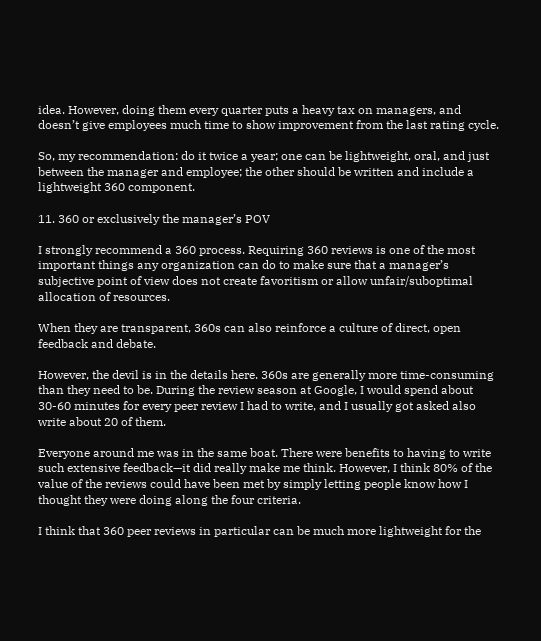idea. However, doing them every quarter puts a heavy tax on managers, and doesn’t give employees much time to show improvement from the last rating cycle.

So, my recommendation: do it twice a year; one can be lightweight, oral, and just between the manager and employee; the other should be written and include a lightweight 360 component.

11. 360 or exclusively the manager’s POV

I strongly recommend a 360 process. Requiring 360 reviews is one of the most important things any organization can do to make sure that a manager’s subjective point of view does not create favoritism or allow unfair/suboptimal allocation of resources.

When they are transparent, 360s can also reinforce a culture of direct, open feedback and debate.

However, the devil is in the details here. 360s are generally more time-consuming than they need to be. During the review season at Google, I would spend about 30-60 minutes for every peer review I had to write, and I usually got asked also write about 20 of them.

Everyone around me was in the same boat. There were benefits to having to write such extensive feedback—it did really make me think. However, I think 80% of the value of the reviews could have been met by simply letting people know how I thought they were doing along the four criteria.

I think that 360 peer reviews in particular can be much more lightweight for the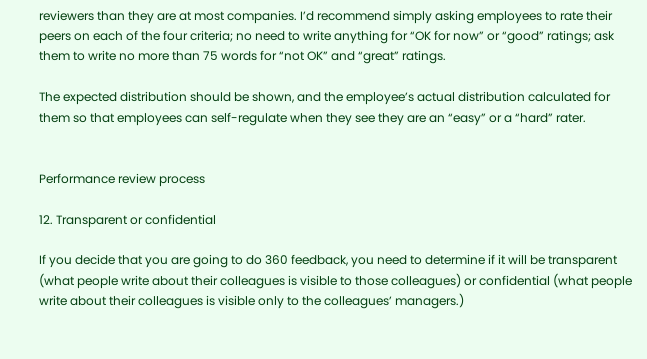reviewers than they are at most companies. I’d recommend simply asking employees to rate their peers on each of the four criteria; no need to write anything for “OK for now” or “good” ratings; ask them to write no more than 75 words for “not OK” and “great” ratings.

The expected distribution should be shown, and the employee’s actual distribution calculated for them so that employees can self-regulate when they see they are an “easy” or a “hard” rater.


Performance review process

12. Transparent or confidential

If you decide that you are going to do 360 feedback, you need to determine if it will be transparent (what people write about their colleagues is visible to those colleagues) or confidential (what people write about their colleagues is visible only to the colleagues’ managers.)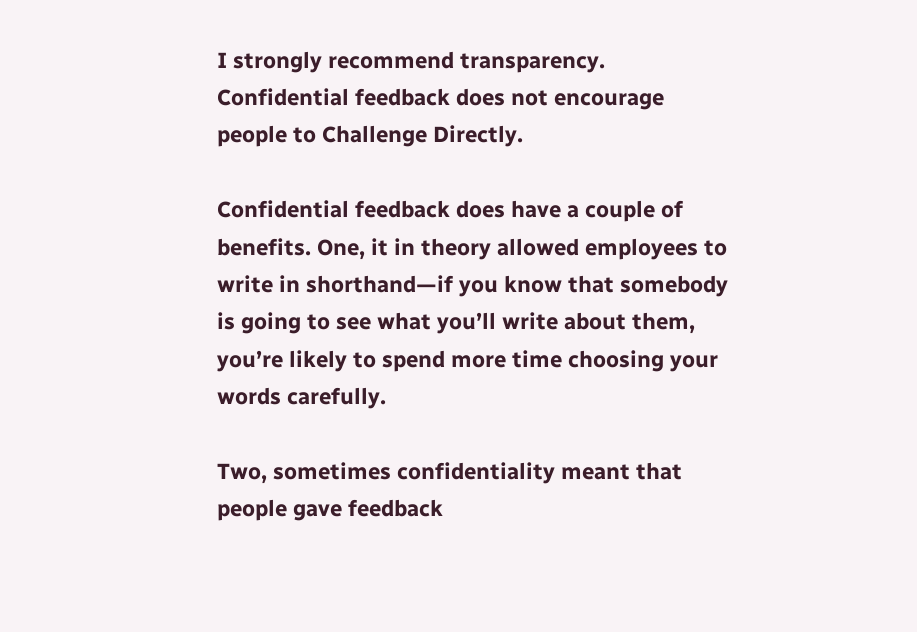I strongly recommend transparency. Confidential feedback does not encourage people to Challenge Directly.

Confidential feedback does have a couple of benefits. One, it in theory allowed employees to write in shorthand—if you know that somebody is going to see what you’ll write about them, you’re likely to spend more time choosing your words carefully.

Two, sometimes confidentiality meant that people gave feedback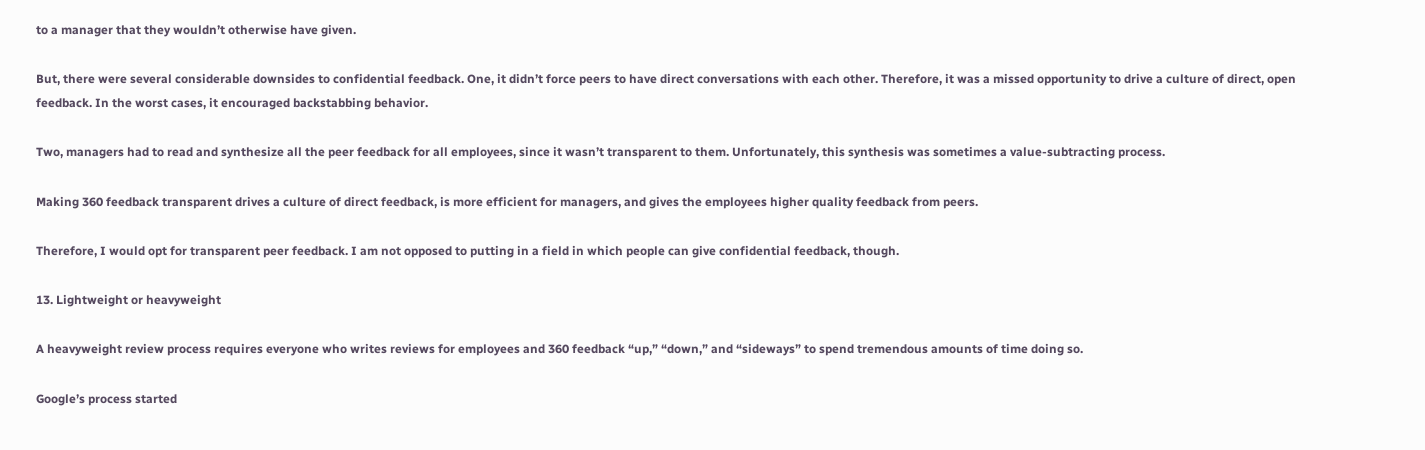to a manager that they wouldn’t otherwise have given.

But, there were several considerable downsides to confidential feedback. One, it didn’t force peers to have direct conversations with each other. Therefore, it was a missed opportunity to drive a culture of direct, open feedback. In the worst cases, it encouraged backstabbing behavior.

Two, managers had to read and synthesize all the peer feedback for all employees, since it wasn’t transparent to them. Unfortunately, this synthesis was sometimes a value-subtracting process.

Making 360 feedback transparent drives a culture of direct feedback, is more efficient for managers, and gives the employees higher quality feedback from peers.

Therefore, I would opt for transparent peer feedback. I am not opposed to putting in a field in which people can give confidential feedback, though.

13. Lightweight or heavyweight

A heavyweight review process requires everyone who writes reviews for employees and 360 feedback “up,” “down,” and “sideways” to spend tremendous amounts of time doing so.

Google’s process started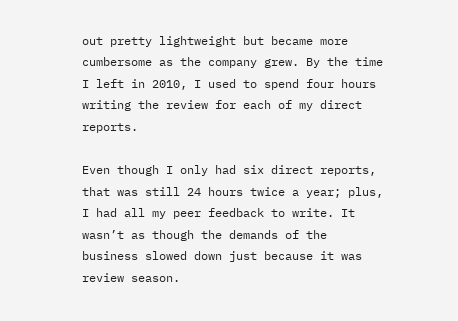out pretty lightweight but became more cumbersome as the company grew. By the time I left in 2010, I used to spend four hours writing the review for each of my direct reports.

Even though I only had six direct reports, that was still 24 hours twice a year; plus, I had all my peer feedback to write. It wasn’t as though the demands of the business slowed down just because it was review season.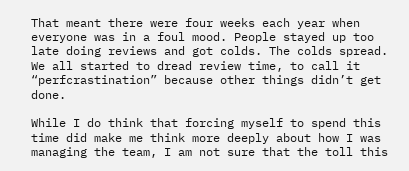That meant there were four weeks each year when everyone was in a foul mood. People stayed up too late doing reviews and got colds. The colds spread. We all started to dread review time, to call it “perfcrastination” because other things didn’t get done.

While I do think that forcing myself to spend this time did make me think more deeply about how I was managing the team, I am not sure that the toll this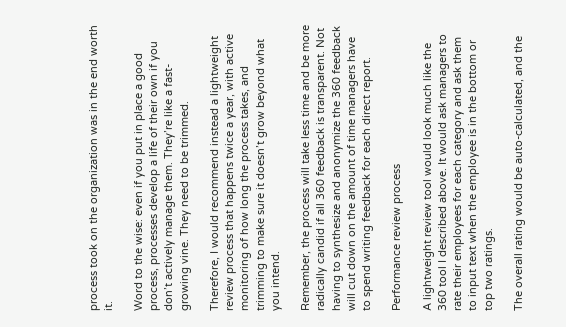process took on the organization was in the end worth it.

Word to the wise: even if you put in place a good process, processes develop a life of their own if you don’t actively manage them. They’re like a fast-growing vine. They need to be trimmed.

Therefore, I would recommend instead a lightweight review process that happens twice a year, with active monitoring of how long the process takes, and trimming to make sure it doesn’t grow beyond what you intend.

Remember, the process will take less time and be more radically candid if all 360 feedback is transparent. Not having to synthesize and anonymize the 360 feedback will cut down on the amount of time managers have to spend writing feedback for each direct report.

Performance review process

A lightweight review tool would look much like the 360 tool I described above. It would ask managers to rate their employees for each category and ask them to input text when the employee is in the bottom or top two ratings.

The overall rating would be auto-calculated, and the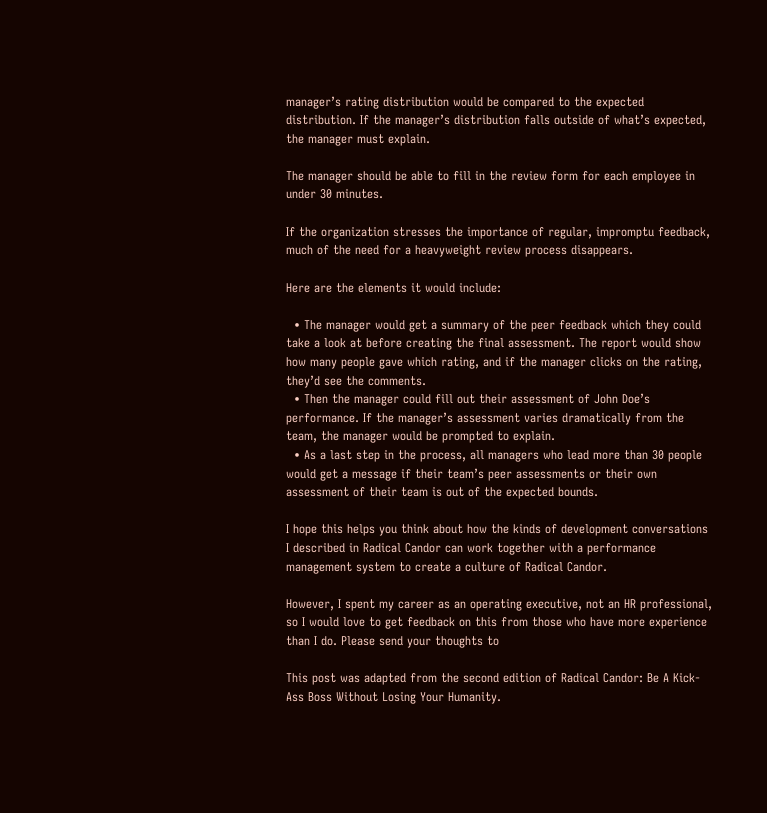manager’s rating distribution would be compared to the expected distribution. If the manager’s distribution falls outside of what’s expected, the manager must explain.

The manager should be able to fill in the review form for each employee in under 30 minutes.

If the organization stresses the importance of regular, impromptu feedback, much of the need for a heavyweight review process disappears.

Here are the elements it would include:

  • The manager would get a summary of the peer feedback which they could take a look at before creating the final assessment. The report would show how many people gave which rating, and if the manager clicks on the rating, they’d see the comments.
  • Then the manager could fill out their assessment of John Doe’s performance. If the manager’s assessment varies dramatically from the team, the manager would be prompted to explain.
  • As a last step in the process, all managers who lead more than 30 people would get a message if their team’s peer assessments or their own assessment of their team is out of the expected bounds.

I hope this helps you think about how the kinds of development conversations I described in Radical Candor can work together with a performance management system to create a culture of Radical Candor.

However, I spent my career as an operating executive, not an HR professional, so I would love to get feedback on this from those who have more experience than I do. Please send your thoughts to

This post was adapted from the second edition of Radical Candor: Be A Kick-Ass Boss Without Losing Your Humanity.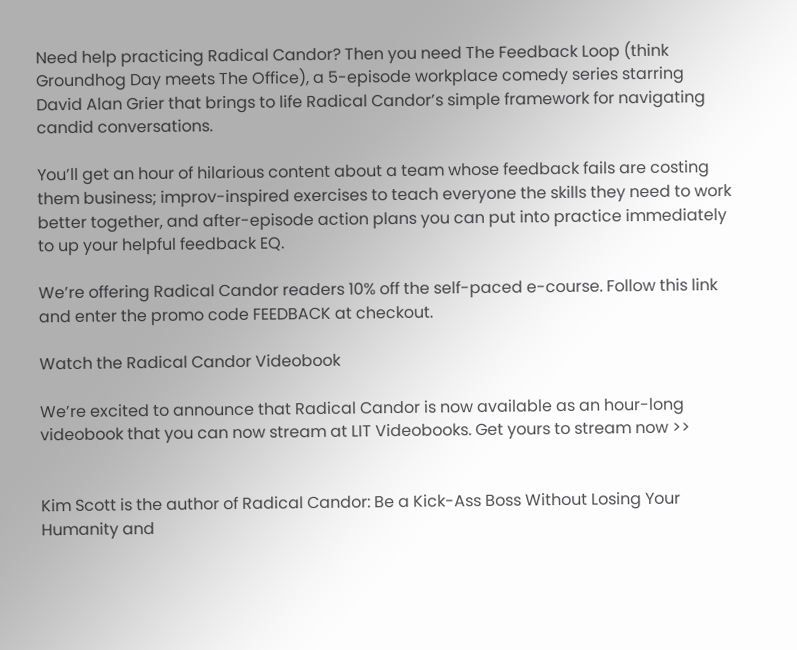Need help practicing Radical Candor? Then you need The Feedback Loop (think Groundhog Day meets The Office), a 5-episode workplace comedy series starring David Alan Grier that brings to life Radical Candor’s simple framework for navigating candid conversations.

You’ll get an hour of hilarious content about a team whose feedback fails are costing them business; improv-inspired exercises to teach everyone the skills they need to work better together, and after-episode action plans you can put into practice immediately to up your helpful feedback EQ.

We’re offering Radical Candor readers 10% off the self-paced e-course. Follow this link and enter the promo code FEEDBACK at checkout.

Watch the Radical Candor Videobook

We’re excited to announce that Radical Candor is now available as an hour-long videobook that you can now stream at LIT Videobooks. Get yours to stream now >>


Kim Scott is the author of Radical Candor: Be a Kick-Ass Boss Without Losing Your Humanity and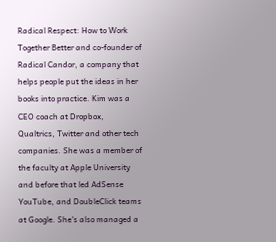Radical Respect: How to Work Together Better and co-founder of Radical Candor, a company that helps people put the ideas in her books into practice. Kim was a CEO coach at Dropbox, Qualtrics, Twitter and other tech companies. She was a member of the faculty at Apple University and before that led AdSense YouTube, and DoubleClick teams at Google. She's also managed a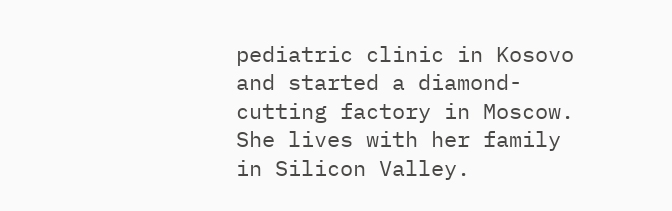pediatric clinic in Kosovo and started a diamond-cutting factory in Moscow. She lives with her family in Silicon Valley.